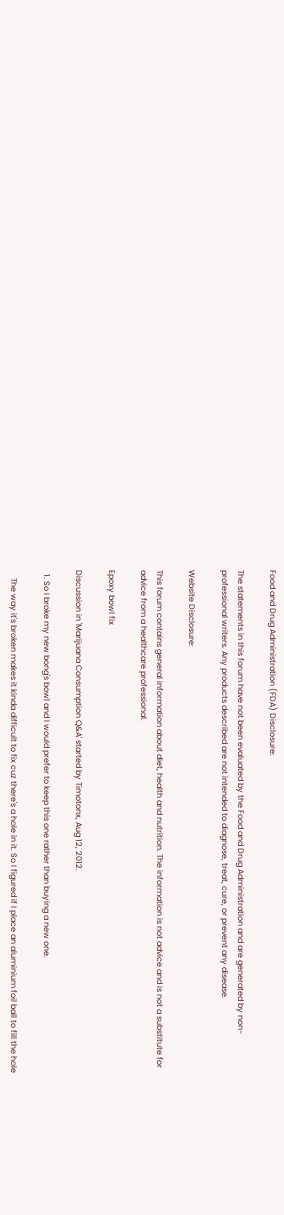Food and Drug Administration (FDA) Disclosure:

The statements in this forum have not been evaluated by the Food and Drug Administration and are generated by non-professional writers. Any products described are not intended to diagnose, treat, cure, or prevent any disease.

Website Disclosure:

This forum contains general information about diet, health and nutrition. The information is not advice and is not a substitute for advice from a healthcare professional.

Epoxy bowl fix

Discussion in 'Marijuana Consumption Q&A' started by Timotonx, Aug 12, 2012.

  1. So I broke my new bong's bowl and I would prefer to keep this one rather than buying a new one.

    The way it's broken makes it kinda difficult to fix cuz there's a hole in it. So I figured if I place an aluminium foil ball to fill the hole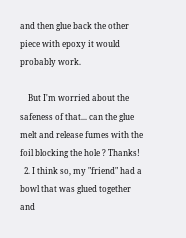and then glue back the other piece with epoxy it would probably work.

    But I'm worried about the safeness of that... can the glue melt and release fumes with the foil blocking the hole ? Thanks!
  2. I think so, my "friend" had a bowl that was glued together and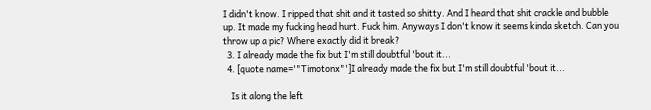I didn't know. I ripped that shit and it tasted so shitty. And I heard that shit crackle and bubble up. It made my fucking head hurt. Fuck him. Anyways I don't know it seems kinda sketch. Can you throw up a pic? Where exactly did it break?
  3. I already made the fix but I'm still doubtful 'bout it...
  4. [quote name='"Timotonx"']I already made the fix but I'm still doubtful 'bout it...

    Is it along the left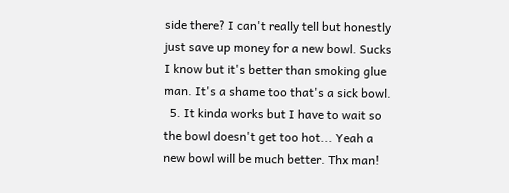side there? I can't really tell but honestly just save up money for a new bowl. Sucks I know but it's better than smoking glue man. It's a shame too that's a sick bowl.
  5. It kinda works but I have to wait so the bowl doesn't get too hot... Yeah a new bowl will be much better. Thx man!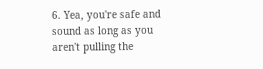6. Yea, you're safe and sound as long as you aren't pulling the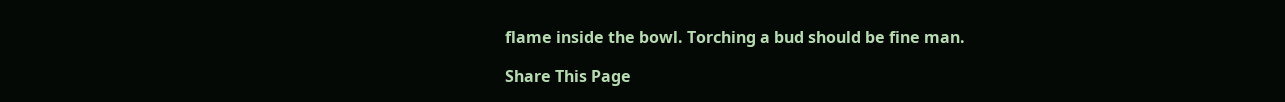flame inside the bowl. Torching a bud should be fine man.

Share This Page